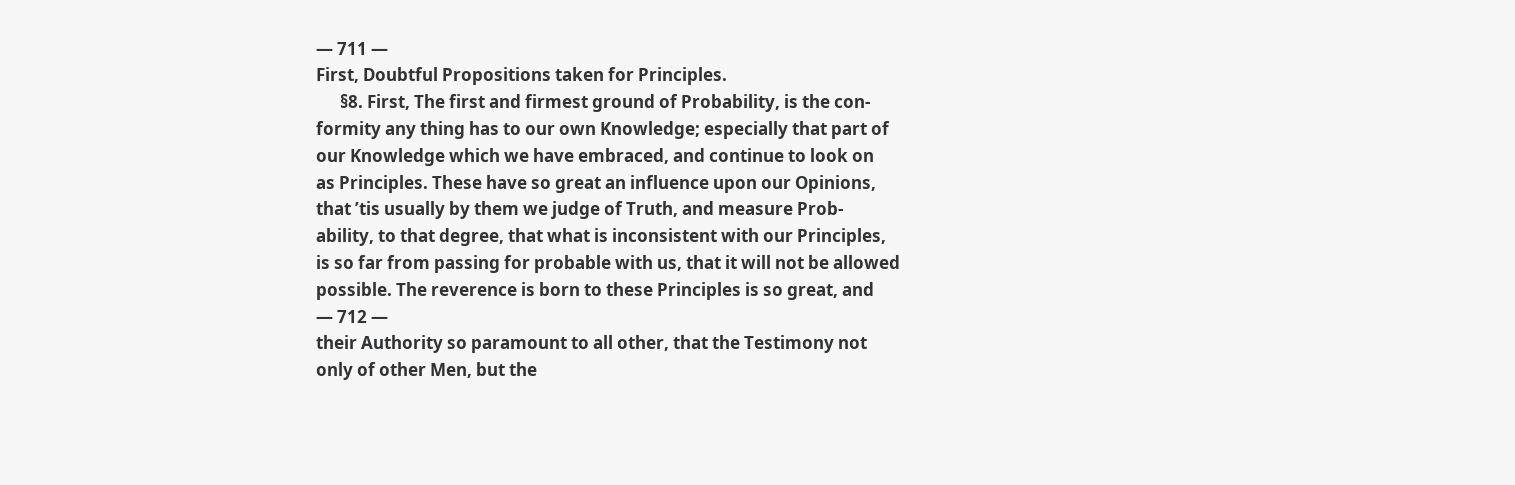— 711 —
First, Doubtful Propositions taken for Principles.
      §8. First, The first and firmest ground of Probability, is the con-
formity any thing has to our own Knowledge; especially that part of
our Knowledge which we have embraced, and continue to look on
as Principles. These have so great an influence upon our Opinions,
that ’tis usually by them we judge of Truth, and measure Prob-
ability, to that degree, that what is inconsistent with our Principles,
is so far from passing for probable with us, that it will not be allowed
possible. The reverence is born to these Principles is so great, and
— 712 —
their Authority so paramount to all other, that the Testimony not
only of other Men, but the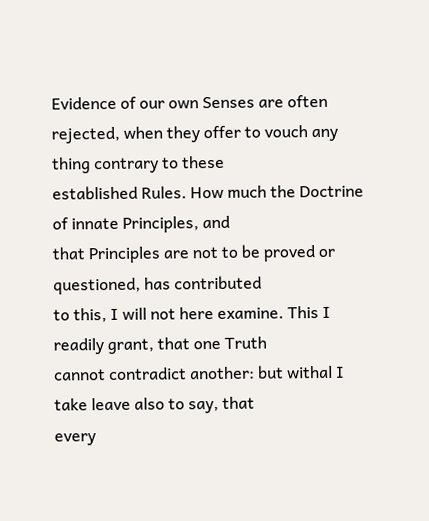Evidence of our own Senses are often
rejected, when they offer to vouch any thing contrary to these
established Rules. How much the Doctrine of innate Principles, and
that Principles are not to be proved or questioned, has contributed
to this, I will not here examine. This I readily grant, that one Truth
cannot contradict another: but withal I take leave also to say, that
every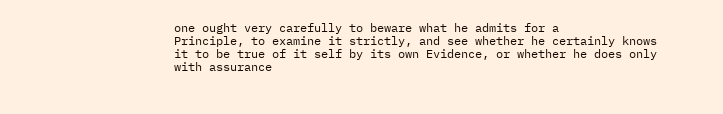one ought very carefully to beware what he admits for a
Principle, to examine it strictly, and see whether he certainly knows
it to be true of it self by its own Evidence, or whether he does only
with assurance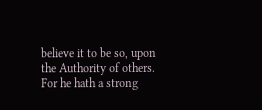believe it to be so, upon the Authority of others.
For he hath a strong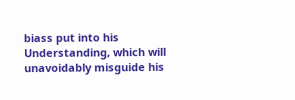biass put into his Understanding, which will
unavoidably misguide his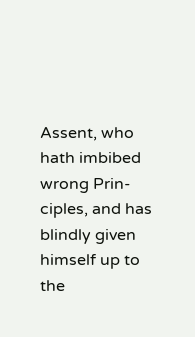Assent, who hath imbibed wrong Prin-
ciples, and has blindly given himself up to the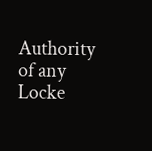Authority of any
Locke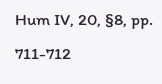Hum IV, 20, §8, pp. 711-712